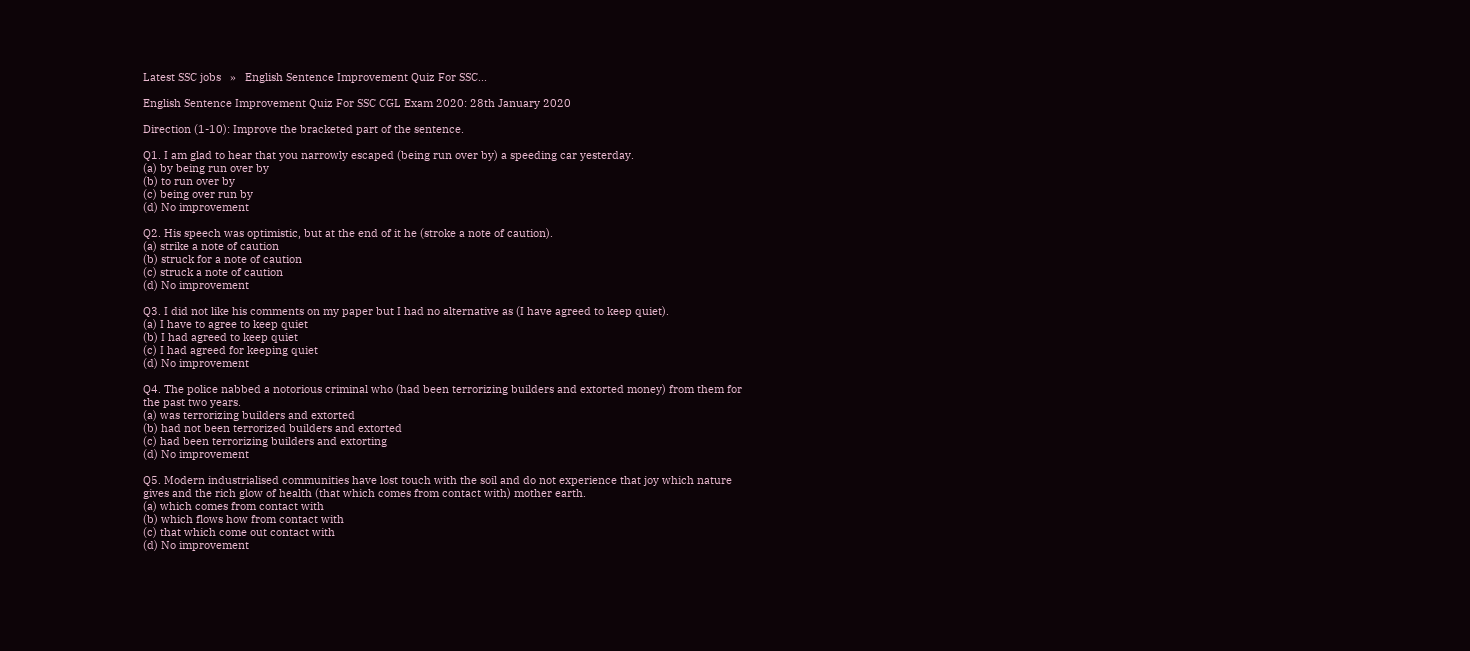Latest SSC jobs   »   English Sentence Improvement Quiz For SSC...

English Sentence Improvement Quiz For SSC CGL Exam 2020: 28th January 2020

Direction (1-10): Improve the bracketed part of the sentence.

Q1. I am glad to hear that you narrowly escaped (being run over by) a speeding car yesterday.
(a) by being run over by
(b) to run over by
(c) being over run by
(d) No improvement

Q2. His speech was optimistic, but at the end of it he (stroke a note of caution).
(a) strike a note of caution
(b) struck for a note of caution
(c) struck a note of caution
(d) No improvement

Q3. I did not like his comments on my paper but I had no alternative as (I have agreed to keep quiet).
(a) I have to agree to keep quiet
(b) I had agreed to keep quiet
(c) I had agreed for keeping quiet
(d) No improvement

Q4. The police nabbed a notorious criminal who (had been terrorizing builders and extorted money) from them for the past two years.
(a) was terrorizing builders and extorted
(b) had not been terrorized builders and extorted
(c) had been terrorizing builders and extorting
(d) No improvement

Q5. Modern industrialised communities have lost touch with the soil and do not experience that joy which nature gives and the rich glow of health (that which comes from contact with) mother earth.
(a) which comes from contact with
(b) which flows how from contact with
(c) that which come out contact with
(d) No improvement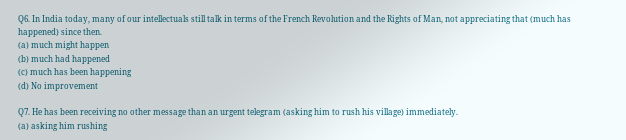Q6. In India today, many of our intellectuals still talk in terms of the French Revolution and the Rights of Man, not appreciating that (much has happened) since then.
(a) much might happen
(b) much had happened
(c) much has been happening
(d) No improvement

Q7. He has been receiving no other message than an urgent telegram (asking him to rush his village) immediately.
(a) asking him rushing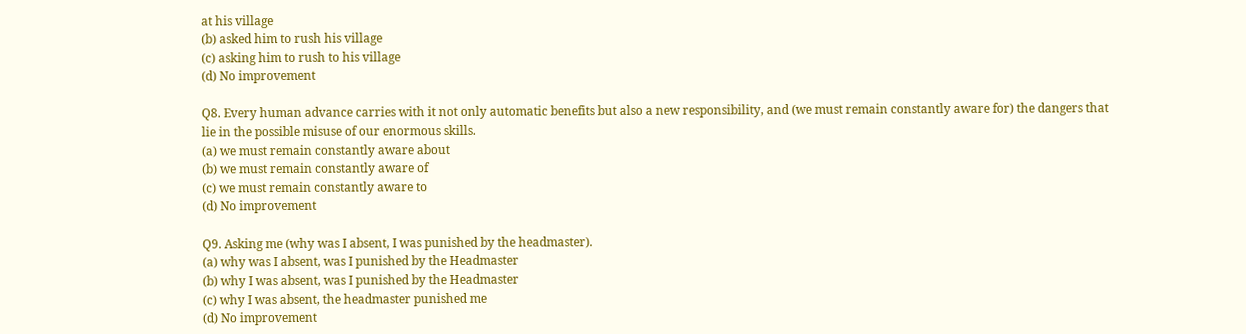at his village
(b) asked him to rush his village
(c) asking him to rush to his village
(d) No improvement

Q8. Every human advance carries with it not only automatic benefits but also a new responsibility, and (we must remain constantly aware for) the dangers that lie in the possible misuse of our enormous skills.
(a) we must remain constantly aware about
(b) we must remain constantly aware of
(c) we must remain constantly aware to
(d) No improvement

Q9. Asking me (why was I absent, I was punished by the headmaster).
(a) why was I absent, was I punished by the Headmaster
(b) why I was absent, was I punished by the Headmaster
(c) why I was absent, the headmaster punished me
(d) No improvement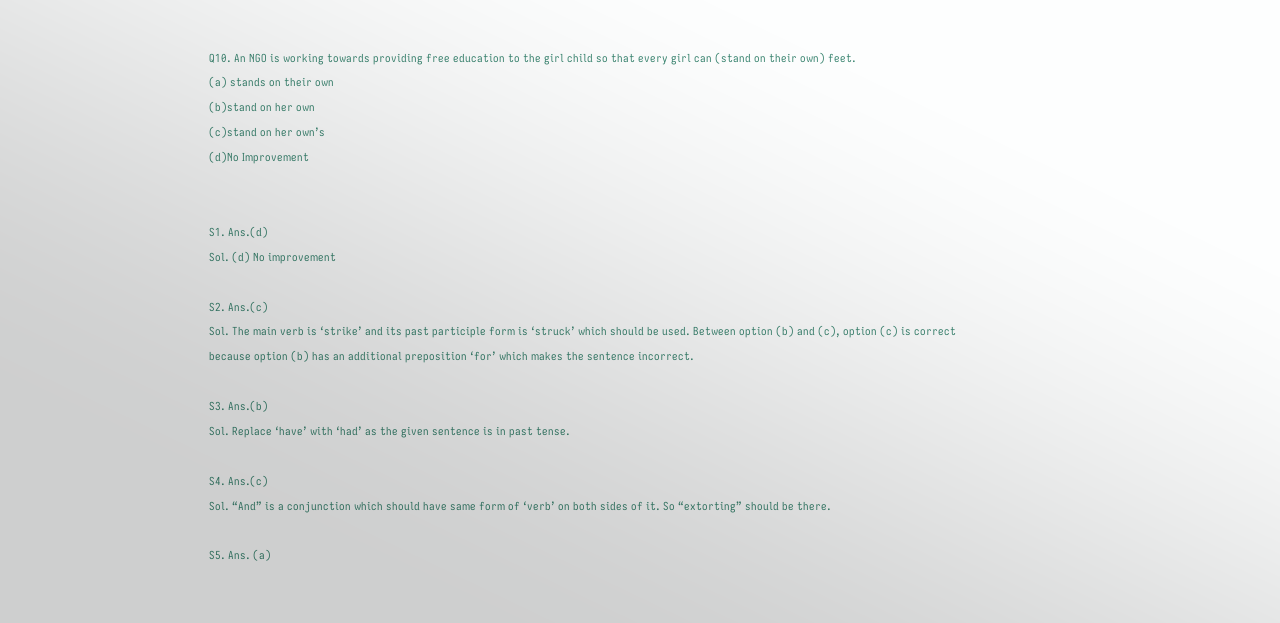Q10. An NGO is working towards providing free education to the girl child so that every girl can (stand on their own) feet.
(a) stands on their own
(b)stand on her own
(c)stand on her own’s
(d)No Improvement


S1. Ans.(d)
Sol. (d) No improvement

S2. Ans.(c)
Sol. The main verb is ‘strike’ and its past participle form is ‘struck’ which should be used. Between option (b) and (c), option (c) is correct because option (b) has an additional preposition ‘for’ which makes the sentence incorrect.

S3. Ans.(b)
Sol. Replace ‘have’ with ‘had’ as the given sentence is in past tense.

S4. Ans.(c)
Sol. “And” is a conjunction which should have same form of ‘verb’ on both sides of it. So “extorting” should be there.

S5. Ans. (a)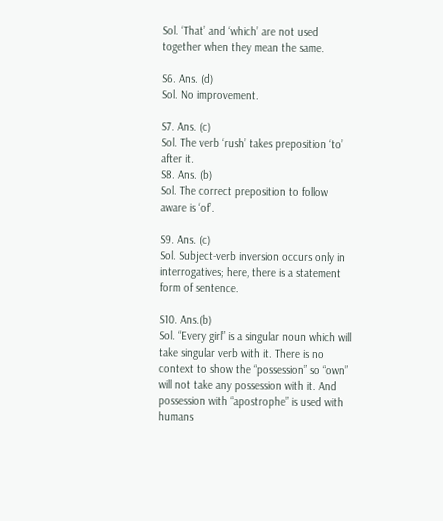Sol. ‘That’ and ‘which’ are not used together when they mean the same.

S6. Ans. (d)
Sol. No improvement.

S7. Ans. (c)
Sol. The verb ‘rush’ takes preposition ‘to’ after it.
S8. Ans. (b)
Sol. The correct preposition to follow aware is ‘of’.

S9. Ans. (c)
Sol. Subject-verb inversion occurs only in interrogatives; here, there is a statement form of sentence.

S10. Ans.(b)
Sol. “Every girl” is a singular noun which will take singular verb with it. There is no context to show the “possession” so “own” will not take any possession with it. And possession with “apostrophe” is used with humans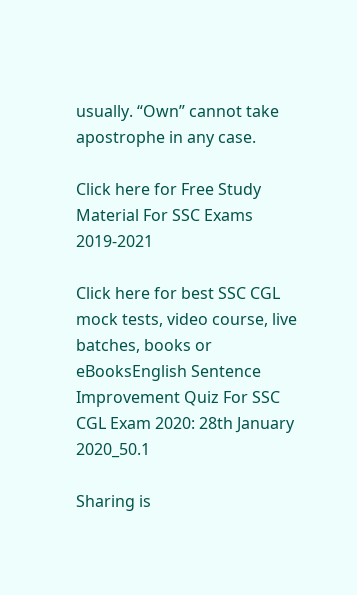usually. “Own” cannot take apostrophe in any case.

Click here for Free Study Material For SSC Exams 2019-2021

Click here for best SSC CGL mock tests, video course, live batches, books or eBooksEnglish Sentence Improvement Quiz For SSC CGL Exam 2020: 28th January 2020_50.1

Sharing is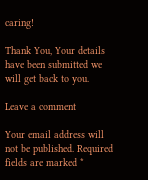caring!

Thank You, Your details have been submitted we will get back to you.

Leave a comment

Your email address will not be published. Required fields are marked *